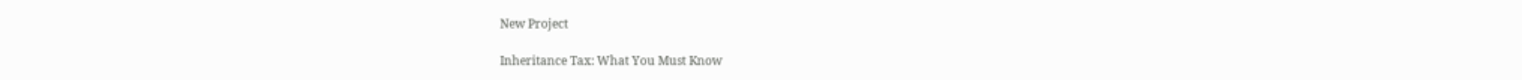New Project

Inheritance Tax: What You Must Know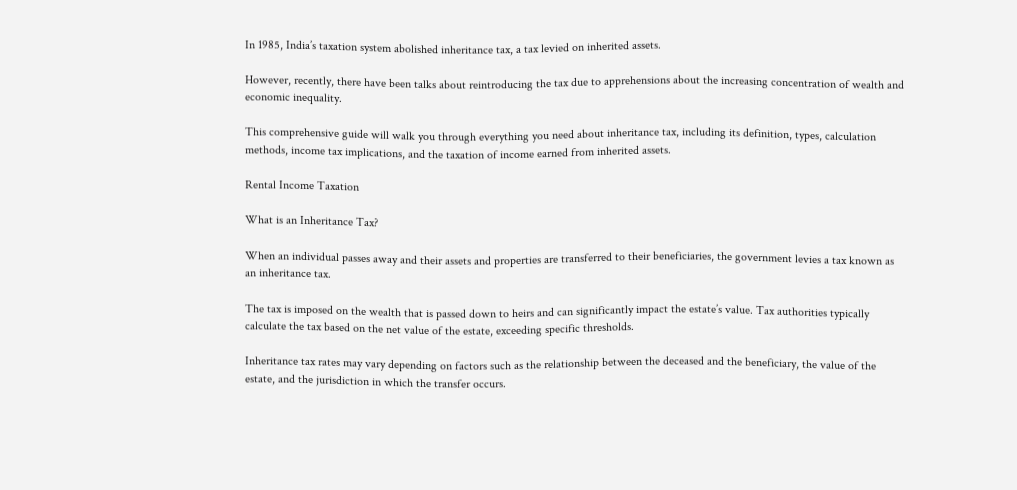In 1985, India’s taxation system abolished inheritance tax, a tax levied on inherited assets.

However, recently, there have been talks about reintroducing the tax due to apprehensions about the increasing concentration of wealth and economic inequality.

This comprehensive guide will walk you through everything you need about inheritance tax, including its definition, types, calculation methods, income tax implications, and the taxation of income earned from inherited assets.

Rental Income Taxation

What is an Inheritance Tax?

When an individual passes away and their assets and properties are transferred to their beneficiaries, the government levies a tax known as an inheritance tax.

The tax is imposed on the wealth that is passed down to heirs and can significantly impact the estate’s value. Tax authorities typically calculate the tax based on the net value of the estate, exceeding specific thresholds.

Inheritance tax rates may vary depending on factors such as the relationship between the deceased and the beneficiary, the value of the estate, and the jurisdiction in which the transfer occurs.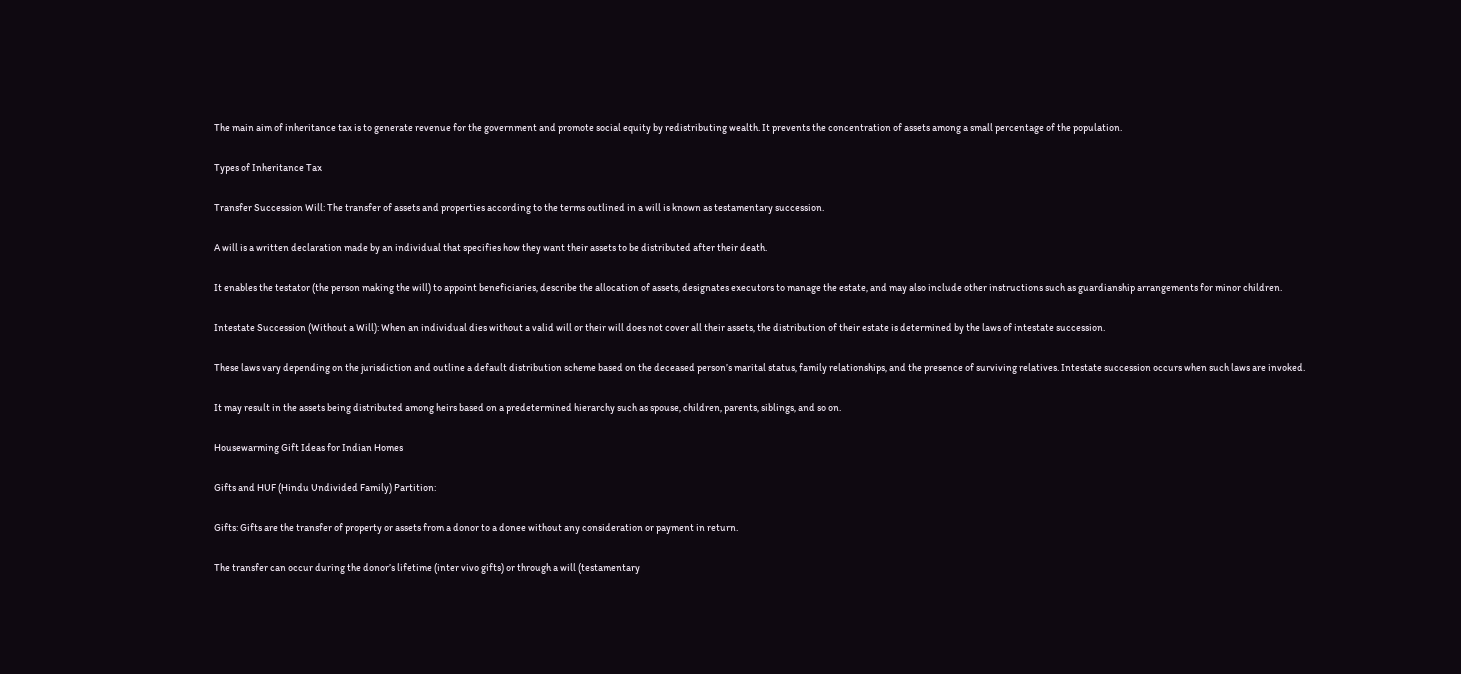The main aim of inheritance tax is to generate revenue for the government and promote social equity by redistributing wealth. It prevents the concentration of assets among a small percentage of the population.

Types of Inheritance Tax

Transfer Succession Will: The transfer of assets and properties according to the terms outlined in a will is known as testamentary succession.

A will is a written declaration made by an individual that specifies how they want their assets to be distributed after their death.

It enables the testator (the person making the will) to appoint beneficiaries, describe the allocation of assets, designates executors to manage the estate, and may also include other instructions such as guardianship arrangements for minor children.

Intestate Succession (Without a Will): When an individual dies without a valid will or their will does not cover all their assets, the distribution of their estate is determined by the laws of intestate succession.

These laws vary depending on the jurisdiction and outline a default distribution scheme based on the deceased person’s marital status, family relationships, and the presence of surviving relatives. Intestate succession occurs when such laws are invoked.

It may result in the assets being distributed among heirs based on a predetermined hierarchy such as spouse, children, parents, siblings, and so on.

Housewarming Gift Ideas for Indian Homes

Gifts and HUF (Hindu Undivided Family) Partition:

Gifts: Gifts are the transfer of property or assets from a donor to a donee without any consideration or payment in return.

The transfer can occur during the donor’s lifetime (inter vivo gifts) or through a will (testamentary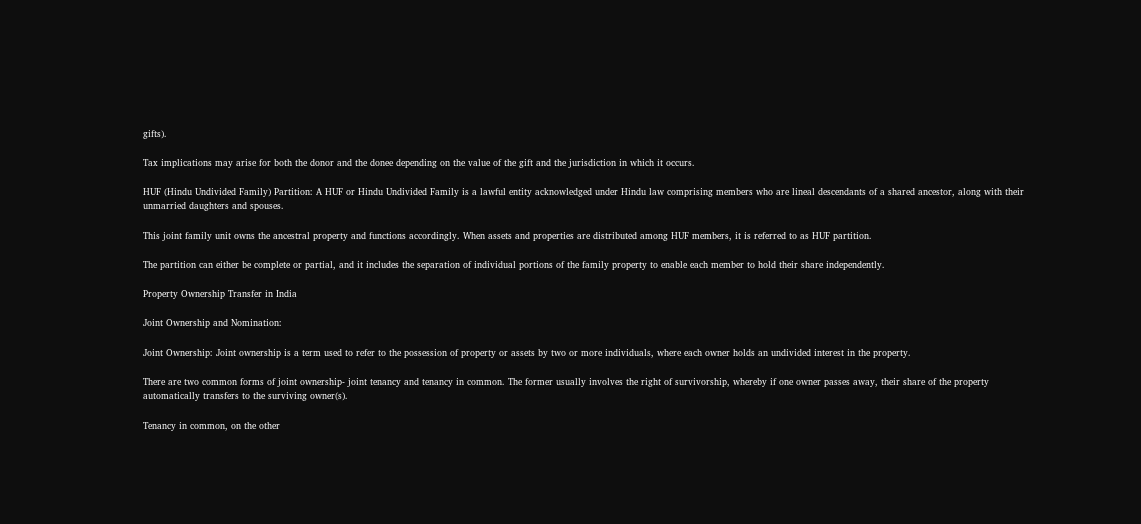gifts).

Tax implications may arise for both the donor and the donee depending on the value of the gift and the jurisdiction in which it occurs.

HUF (Hindu Undivided Family) Partition: A HUF or Hindu Undivided Family is a lawful entity acknowledged under Hindu law comprising members who are lineal descendants of a shared ancestor, along with their unmarried daughters and spouses.

This joint family unit owns the ancestral property and functions accordingly. When assets and properties are distributed among HUF members, it is referred to as HUF partition.

The partition can either be complete or partial, and it includes the separation of individual portions of the family property to enable each member to hold their share independently.

Property Ownership Transfer in India

Joint Ownership and Nomination:

Joint Ownership: Joint ownership is a term used to refer to the possession of property or assets by two or more individuals, where each owner holds an undivided interest in the property.

There are two common forms of joint ownership- joint tenancy and tenancy in common. The former usually involves the right of survivorship, whereby if one owner passes away, their share of the property automatically transfers to the surviving owner(s).

Tenancy in common, on the other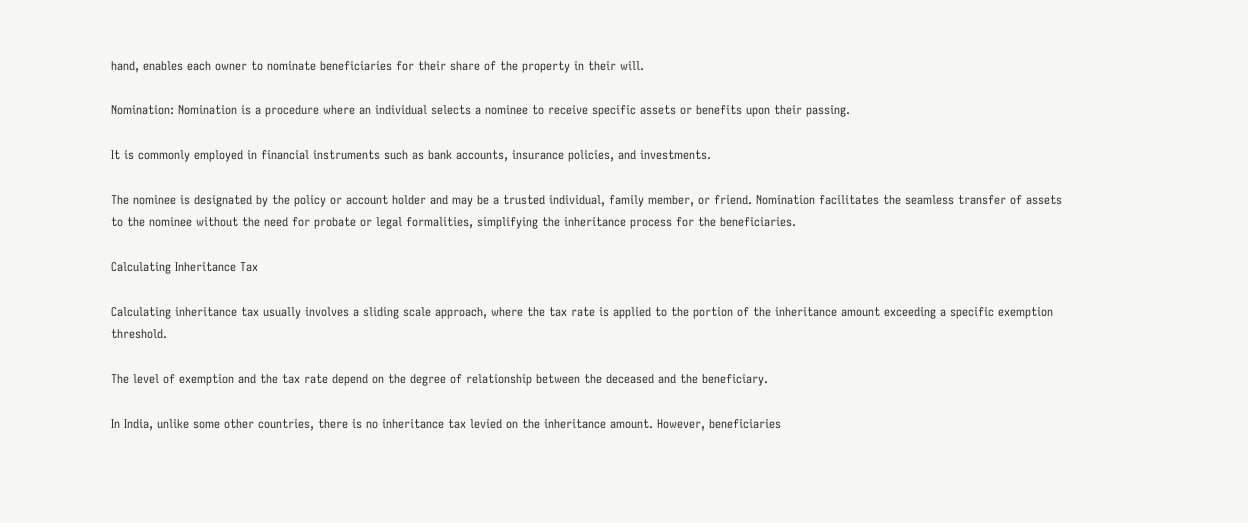hand, enables each owner to nominate beneficiaries for their share of the property in their will.

Nomination: Nomination is a procedure where an individual selects a nominee to receive specific assets or benefits upon their passing.

It is commonly employed in financial instruments such as bank accounts, insurance policies, and investments.

The nominee is designated by the policy or account holder and may be a trusted individual, family member, or friend. Nomination facilitates the seamless transfer of assets to the nominee without the need for probate or legal formalities, simplifying the inheritance process for the beneficiaries.

Calculating Inheritance Tax

Calculating inheritance tax usually involves a sliding scale approach, where the tax rate is applied to the portion of the inheritance amount exceeding a specific exemption threshold.

The level of exemption and the tax rate depend on the degree of relationship between the deceased and the beneficiary.

In India, unlike some other countries, there is no inheritance tax levied on the inheritance amount. However, beneficiaries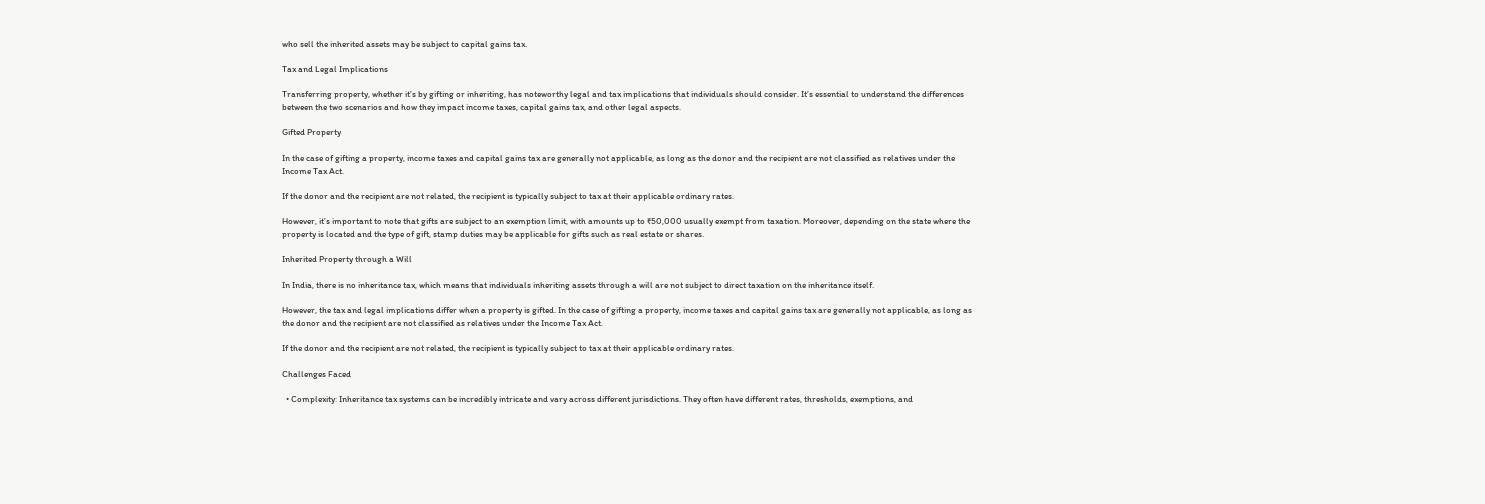who sell the inherited assets may be subject to capital gains tax.

Tax and Legal Implications

Transferring property, whether it’s by gifting or inheriting, has noteworthy legal and tax implications that individuals should consider. It’s essential to understand the differences between the two scenarios and how they impact income taxes, capital gains tax, and other legal aspects.

Gifted Property

In the case of gifting a property, income taxes and capital gains tax are generally not applicable, as long as the donor and the recipient are not classified as relatives under the Income Tax Act.

If the donor and the recipient are not related, the recipient is typically subject to tax at their applicable ordinary rates.

However, it’s important to note that gifts are subject to an exemption limit, with amounts up to ₹50,000 usually exempt from taxation. Moreover, depending on the state where the property is located and the type of gift, stamp duties may be applicable for gifts such as real estate or shares.

Inherited Property through a Will

In India, there is no inheritance tax, which means that individuals inheriting assets through a will are not subject to direct taxation on the inheritance itself.

However, the tax and legal implications differ when a property is gifted. In the case of gifting a property, income taxes and capital gains tax are generally not applicable, as long as the donor and the recipient are not classified as relatives under the Income Tax Act.

If the donor and the recipient are not related, the recipient is typically subject to tax at their applicable ordinary rates.

Challenges Faced

  • Complexity: Inheritance tax systems can be incredibly intricate and vary across different jurisdictions. They often have different rates, thresholds, exemptions, and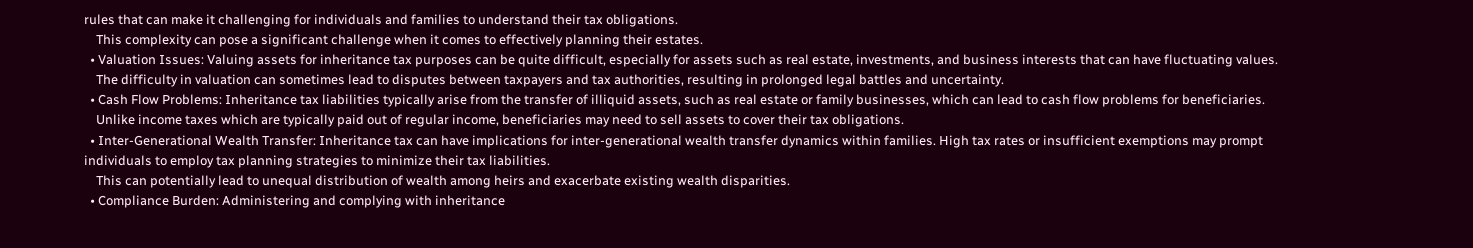rules that can make it challenging for individuals and families to understand their tax obligations.
    This complexity can pose a significant challenge when it comes to effectively planning their estates.
  • Valuation Issues: Valuing assets for inheritance tax purposes can be quite difficult, especially for assets such as real estate, investments, and business interests that can have fluctuating values.
    The difficulty in valuation can sometimes lead to disputes between taxpayers and tax authorities, resulting in prolonged legal battles and uncertainty.
  • Cash Flow Problems: Inheritance tax liabilities typically arise from the transfer of illiquid assets, such as real estate or family businesses, which can lead to cash flow problems for beneficiaries.
    Unlike income taxes which are typically paid out of regular income, beneficiaries may need to sell assets to cover their tax obligations.
  • Inter-Generational Wealth Transfer: Inheritance tax can have implications for inter-generational wealth transfer dynamics within families. High tax rates or insufficient exemptions may prompt individuals to employ tax planning strategies to minimize their tax liabilities.
    This can potentially lead to unequal distribution of wealth among heirs and exacerbate existing wealth disparities.
  • Compliance Burden: Administering and complying with inheritance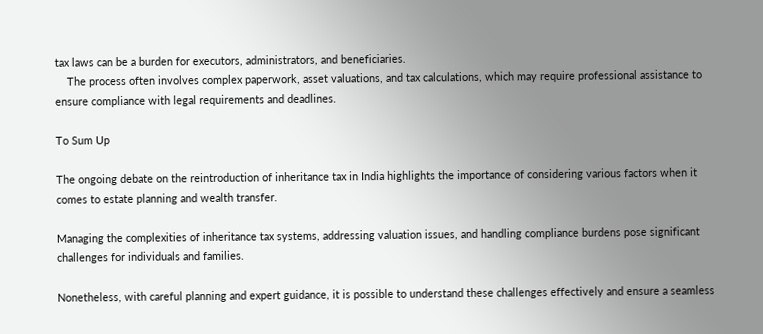tax laws can be a burden for executors, administrators, and beneficiaries.
    The process often involves complex paperwork, asset valuations, and tax calculations, which may require professional assistance to ensure compliance with legal requirements and deadlines.

To Sum Up

The ongoing debate on the reintroduction of inheritance tax in India highlights the importance of considering various factors when it comes to estate planning and wealth transfer.

Managing the complexities of inheritance tax systems, addressing valuation issues, and handling compliance burdens pose significant challenges for individuals and families.

Nonetheless, with careful planning and expert guidance, it is possible to understand these challenges effectively and ensure a seamless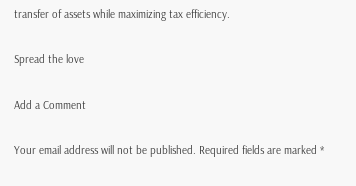transfer of assets while maximizing tax efficiency.

Spread the love

Add a Comment

Your email address will not be published. Required fields are marked *